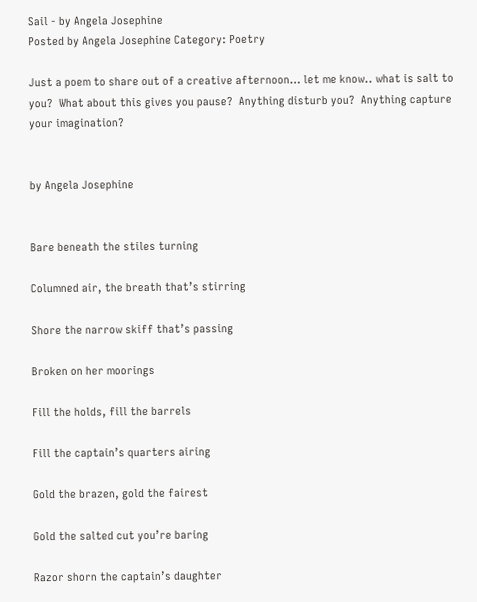Sail - by Angela Josephine
Posted by Angela Josephine Category: Poetry

Just a poem to share out of a creative afternoon… let me know.. what is salt to you?  What about this gives you pause?  Anything disturb you?  Anything capture your imagination?


by Angela Josephine


Bare beneath the stiles turning

Columned air, the breath that’s stirring

Shore the narrow skiff that’s passing

Broken on her moorings

Fill the holds, fill the barrels

Fill the captain’s quarters airing

Gold the brazen, gold the fairest

Gold the salted cut you’re baring

Razor shorn the captain’s daughter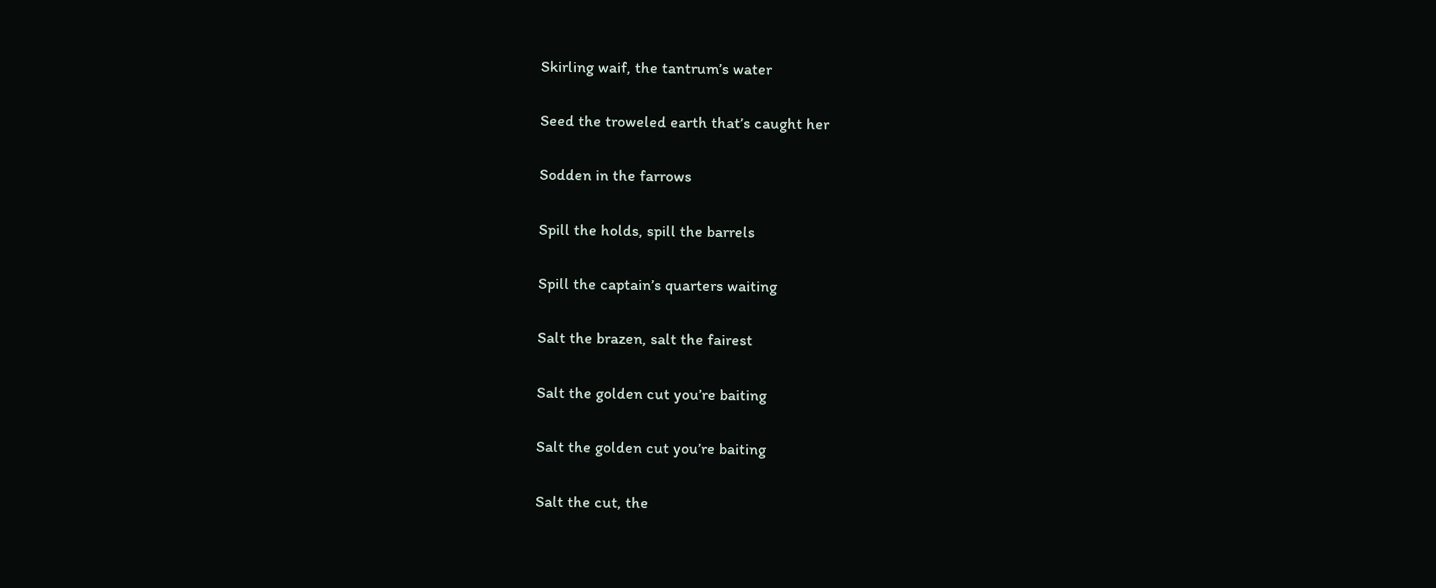Skirling waif, the tantrum’s water

Seed the troweled earth that’s caught her

Sodden in the farrows

Spill the holds, spill the barrels

Spill the captain’s quarters waiting

Salt the brazen, salt the fairest

Salt the golden cut you’re baiting

Salt the golden cut you’re baiting

Salt the cut, the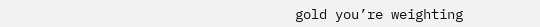gold you’re weighting